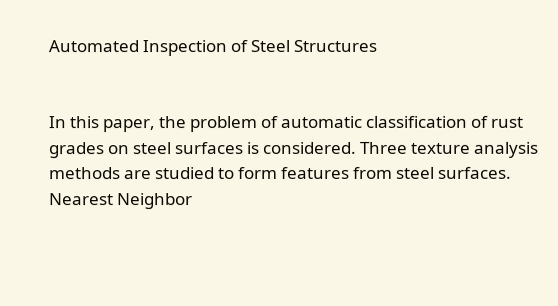Automated Inspection of Steel Structures


In this paper, the problem of automatic classification of rust grades on steel surfaces is considered. Three texture analysis methods are studied to form features from steel surfaces. Nearest Neighbor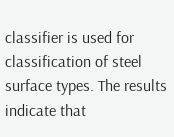classifier is used for classification of steel surface types. The results indicate that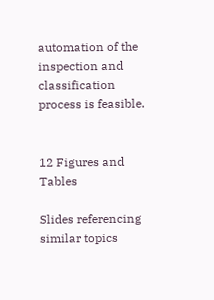automation of the inspection and classification process is feasible.


12 Figures and Tables

Slides referencing similar topics